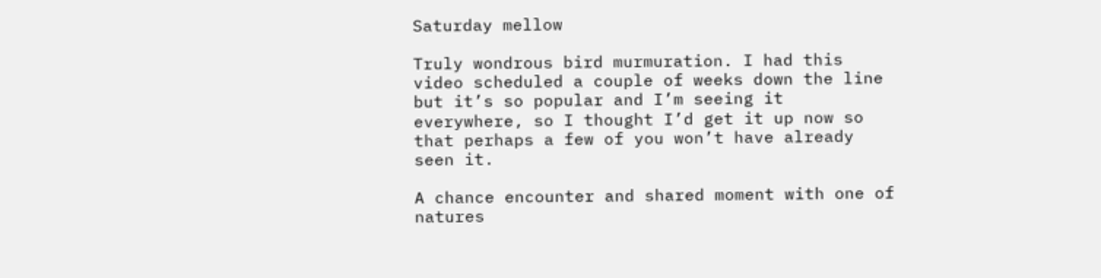Saturday mellow

Truly wondrous bird murmuration. I had this video scheduled a couple of weeks down the line but it’s so popular and I’m seeing it everywhere, so I thought I’d get it up now so that perhaps a few of you won’t have already seen it.

A chance encounter and shared moment with one of natures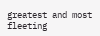greatest and most fleeting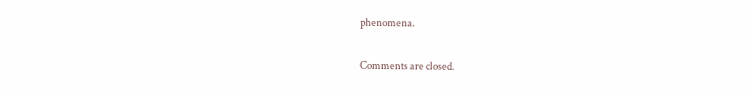phenomena.

Comments are closed.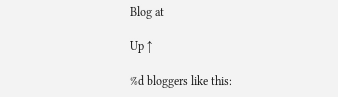Blog at

Up ↑

%d bloggers like this: